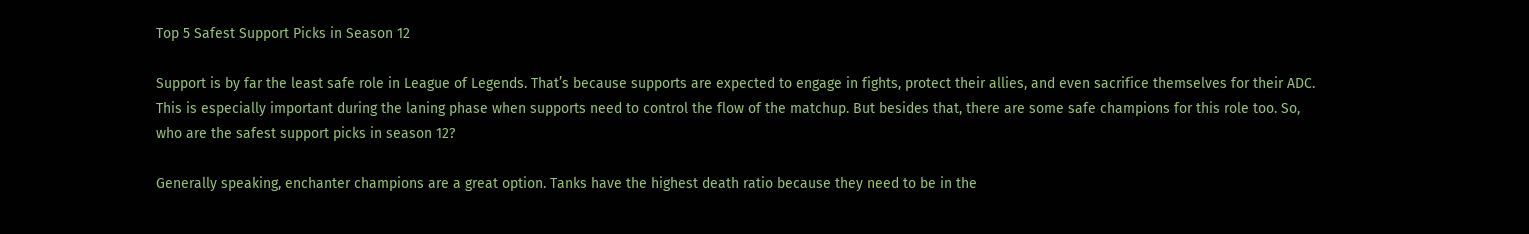Top 5 Safest Support Picks in Season 12

Support is by far the least safe role in League of Legends. That’s because supports are expected to engage in fights, protect their allies, and even sacrifice themselves for their ADC. This is especially important during the laning phase when supports need to control the flow of the matchup. But besides that, there are some safe champions for this role too. So, who are the safest support picks in season 12?

Generally speaking, enchanter champions are a great option. Tanks have the highest death ratio because they need to be in the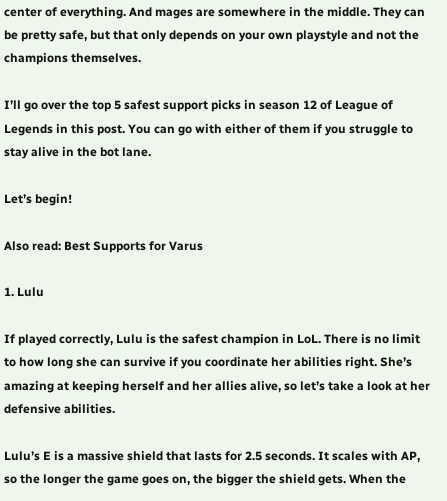center of everything. And mages are somewhere in the middle. They can be pretty safe, but that only depends on your own playstyle and not the champions themselves.

I’ll go over the top 5 safest support picks in season 12 of League of Legends in this post. You can go with either of them if you struggle to stay alive in the bot lane.

Let’s begin!

Also read: Best Supports for Varus

1. Lulu

If played correctly, Lulu is the safest champion in LoL. There is no limit to how long she can survive if you coordinate her abilities right. She’s amazing at keeping herself and her allies alive, so let’s take a look at her defensive abilities.

Lulu’s E is a massive shield that lasts for 2.5 seconds. It scales with AP, so the longer the game goes on, the bigger the shield gets. When the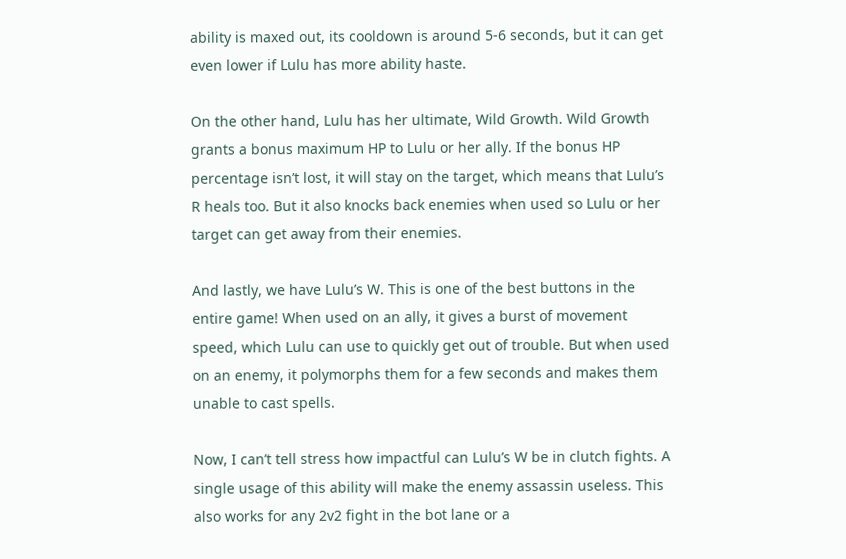ability is maxed out, its cooldown is around 5-6 seconds, but it can get even lower if Lulu has more ability haste.

On the other hand, Lulu has her ultimate, Wild Growth. Wild Growth grants a bonus maximum HP to Lulu or her ally. If the bonus HP percentage isn’t lost, it will stay on the target, which means that Lulu’s R heals too. But it also knocks back enemies when used so Lulu or her target can get away from their enemies.

And lastly, we have Lulu’s W. This is one of the best buttons in the entire game! When used on an ally, it gives a burst of movement speed, which Lulu can use to quickly get out of trouble. But when used on an enemy, it polymorphs them for a few seconds and makes them unable to cast spells.

Now, I can’t tell stress how impactful can Lulu’s W be in clutch fights. A single usage of this ability will make the enemy assassin useless. This also works for any 2v2 fight in the bot lane or a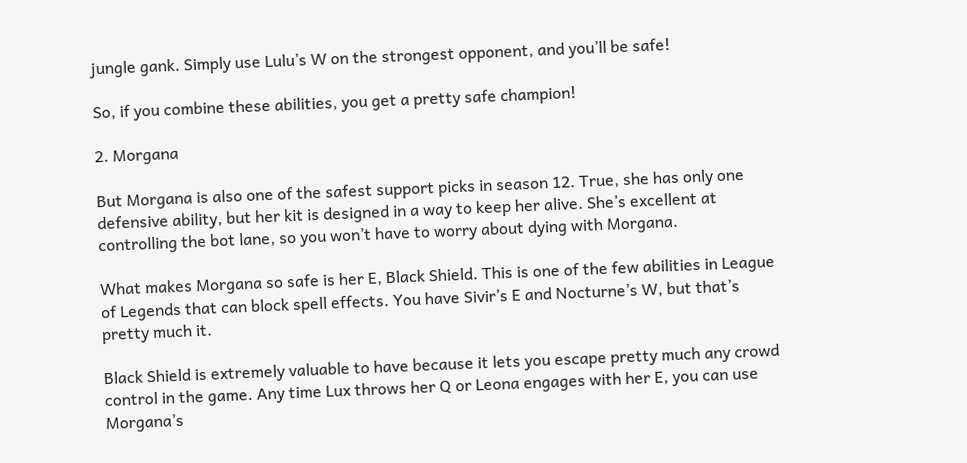jungle gank. Simply use Lulu’s W on the strongest opponent, and you’ll be safe!

So, if you combine these abilities, you get a pretty safe champion!

2. Morgana

But Morgana is also one of the safest support picks in season 12. True, she has only one defensive ability, but her kit is designed in a way to keep her alive. She’s excellent at controlling the bot lane, so you won’t have to worry about dying with Morgana.

What makes Morgana so safe is her E, Black Shield. This is one of the few abilities in League of Legends that can block spell effects. You have Sivir’s E and Nocturne’s W, but that’s pretty much it.

Black Shield is extremely valuable to have because it lets you escape pretty much any crowd control in the game. Any time Lux throws her Q or Leona engages with her E, you can use Morgana’s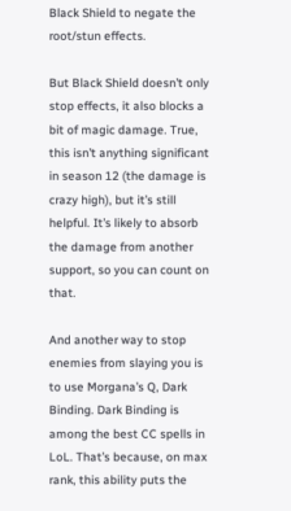Black Shield to negate the root/stun effects.

But Black Shield doesn’t only stop effects, it also blocks a bit of magic damage. True, this isn’t anything significant in season 12 (the damage is crazy high), but it’s still helpful. It’s likely to absorb the damage from another support, so you can count on that.

And another way to stop enemies from slaying you is to use Morgana’s Q, Dark Binding. Dark Binding is among the best CC spells in LoL. That’s because, on max rank, this ability puts the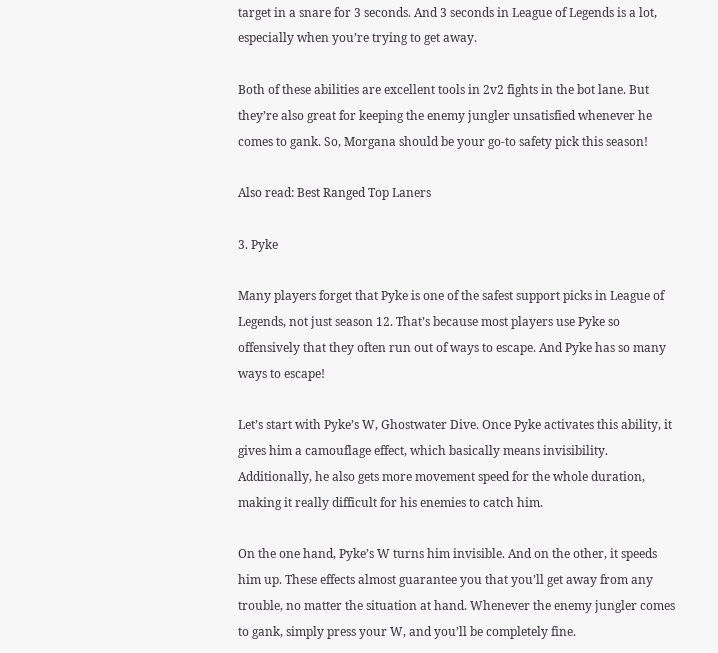target in a snare for 3 seconds. And 3 seconds in League of Legends is a lot, especially when you’re trying to get away.

Both of these abilities are excellent tools in 2v2 fights in the bot lane. But they’re also great for keeping the enemy jungler unsatisfied whenever he comes to gank. So, Morgana should be your go-to safety pick this season!

Also read: Best Ranged Top Laners

3. Pyke

Many players forget that Pyke is one of the safest support picks in League of Legends, not just season 12. That’s because most players use Pyke so offensively that they often run out of ways to escape. And Pyke has so many ways to escape!

Let’s start with Pyke’s W, Ghostwater Dive. Once Pyke activates this ability, it gives him a camouflage effect, which basically means invisibility. Additionally, he also gets more movement speed for the whole duration, making it really difficult for his enemies to catch him.

On the one hand, Pyke’s W turns him invisible. And on the other, it speeds him up. These effects almost guarantee you that you’ll get away from any trouble, no matter the situation at hand. Whenever the enemy jungler comes to gank, simply press your W, and you’ll be completely fine.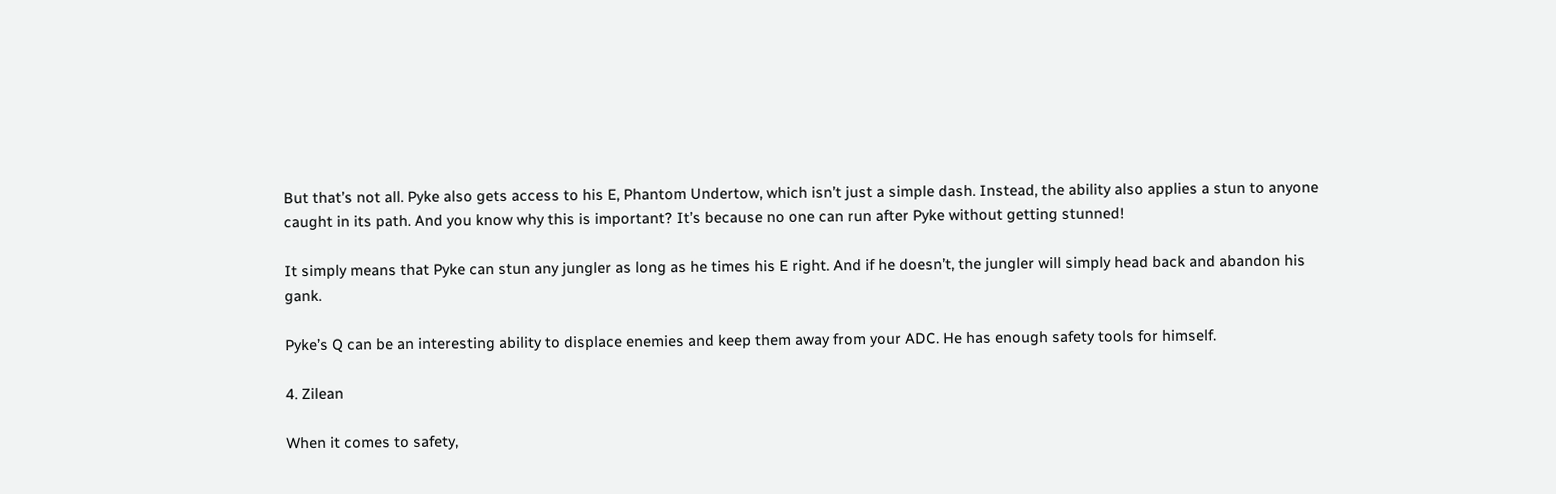But that’s not all. Pyke also gets access to his E, Phantom Undertow, which isn’t just a simple dash. Instead, the ability also applies a stun to anyone caught in its path. And you know why this is important? It’s because no one can run after Pyke without getting stunned!

It simply means that Pyke can stun any jungler as long as he times his E right. And if he doesn’t, the jungler will simply head back and abandon his gank.

Pyke’s Q can be an interesting ability to displace enemies and keep them away from your ADC. He has enough safety tools for himself.

4. Zilean

When it comes to safety,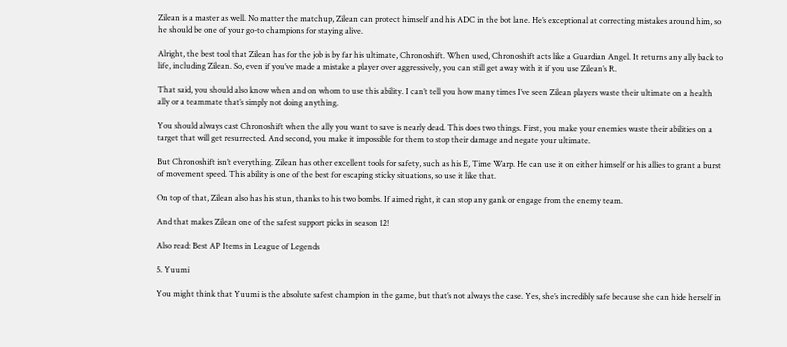Zilean is a master as well. No matter the matchup, Zilean can protect himself and his ADC in the bot lane. He’s exceptional at correcting mistakes around him, so he should be one of your go-to champions for staying alive.

Alright, the best tool that Zilean has for the job is by far his ultimate, Chronoshift. When used, Chronoshift acts like a Guardian Angel. It returns any ally back to life, including Zilean. So, even if you’ve made a mistake a player over aggressively, you can still get away with it if you use Zilean’s R.

That said, you should also know when and on whom to use this ability. I can’t tell you how many times I’ve seen Zilean players waste their ultimate on a health ally or a teammate that’s simply not doing anything.

You should always cast Chronoshift when the ally you want to save is nearly dead. This does two things. First, you make your enemies waste their abilities on a target that will get resurrected. And second, you make it impossible for them to stop their damage and negate your ultimate.

But Chronoshift isn’t everything. Zilean has other excellent tools for safety, such as his E, Time Warp. He can use it on either himself or his allies to grant a burst of movement speed. This ability is one of the best for escaping sticky situations, so use it like that.

On top of that, Zilean also has his stun, thanks to his two bombs. If aimed right, it can stop any gank or engage from the enemy team.

And that makes Zilean one of the safest support picks in season 12!

Also read: Best AP Items in League of Legends

5. Yuumi

You might think that Yuumi is the absolute safest champion in the game, but that’s not always the case. Yes, she’s incredibly safe because she can hide herself in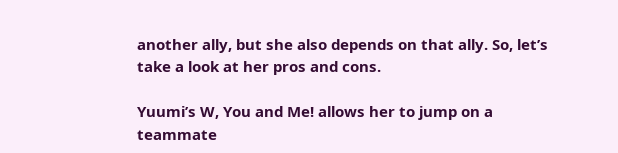another ally, but she also depends on that ally. So, let’s take a look at her pros and cons.

Yuumi’s W, You and Me! allows her to jump on a teammate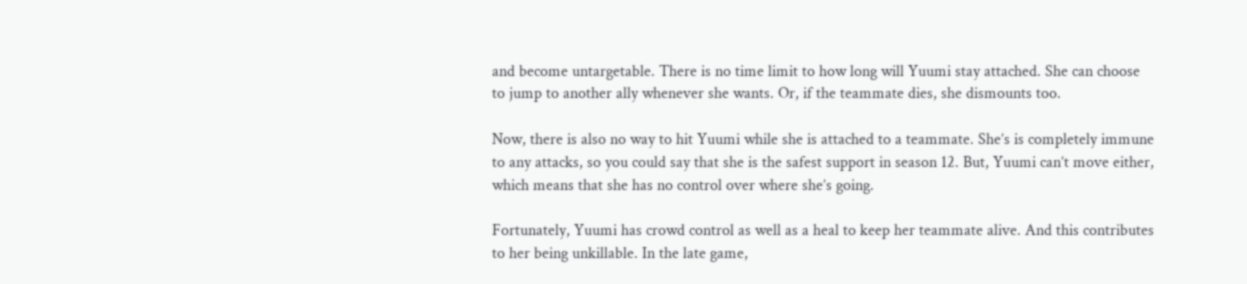and become untargetable. There is no time limit to how long will Yuumi stay attached. She can choose to jump to another ally whenever she wants. Or, if the teammate dies, she dismounts too.

Now, there is also no way to hit Yuumi while she is attached to a teammate. She’s is completely immune to any attacks, so you could say that she is the safest support in season 12. But, Yuumi can’t move either, which means that she has no control over where she’s going.

Fortunately, Yuumi has crowd control as well as a heal to keep her teammate alive. And this contributes to her being unkillable. In the late game,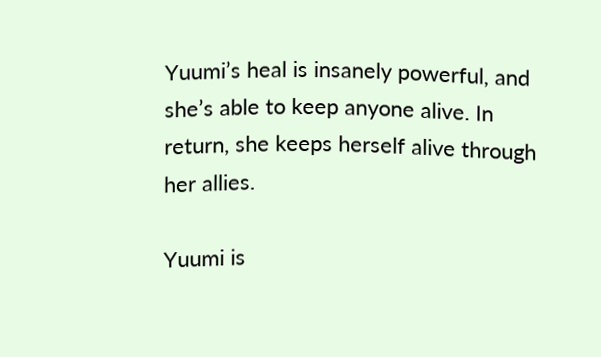Yuumi’s heal is insanely powerful, and she’s able to keep anyone alive. In return, she keeps herself alive through her allies.

Yuumi is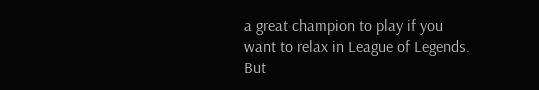a great champion to play if you want to relax in League of Legends. But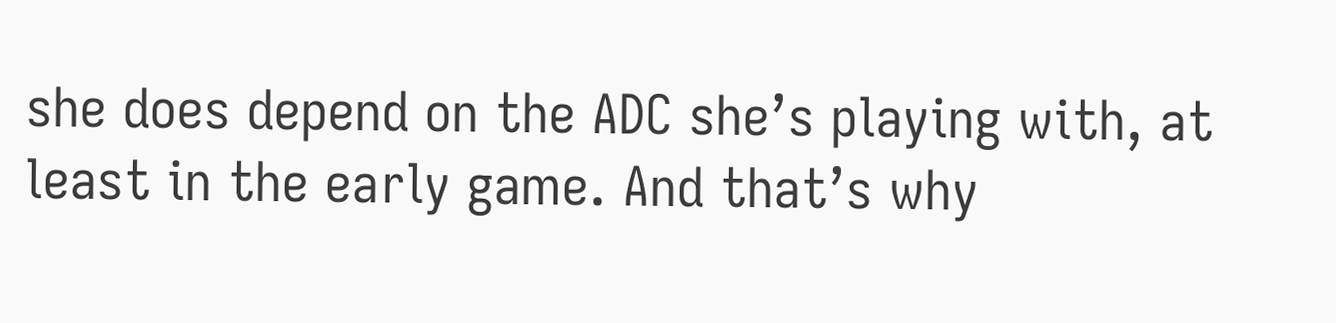she does depend on the ADC she’s playing with, at least in the early game. And that’s why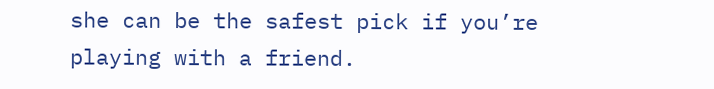she can be the safest pick if you’re playing with a friend.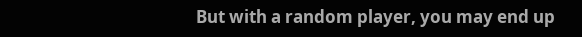But with a random player, you may end up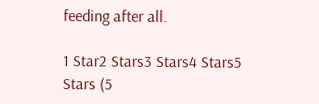feeding after all.

1 Star2 Stars3 Stars4 Stars5 Stars (5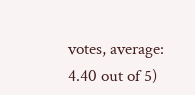votes, average: 4.40 out of 5)